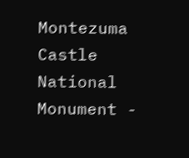Montezuma Castle National Monument -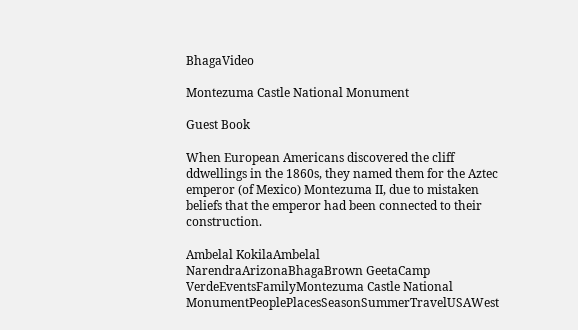BhagaVideo

Montezuma Castle National Monument

Guest Book

When European Americans discovered the cliff ddwellings in the 1860s, they named them for the Aztec emperor (of Mexico) Montezuma II, due to mistaken beliefs that the emperor had been connected to their construction.

Ambelal KokilaAmbelal NarendraArizonaBhagaBrown GeetaCamp VerdeEventsFamilyMontezuma Castle National MonumentPeoplePlacesSeasonSummerTravelUSAWest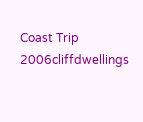Coast Trip 2006cliffdwellings